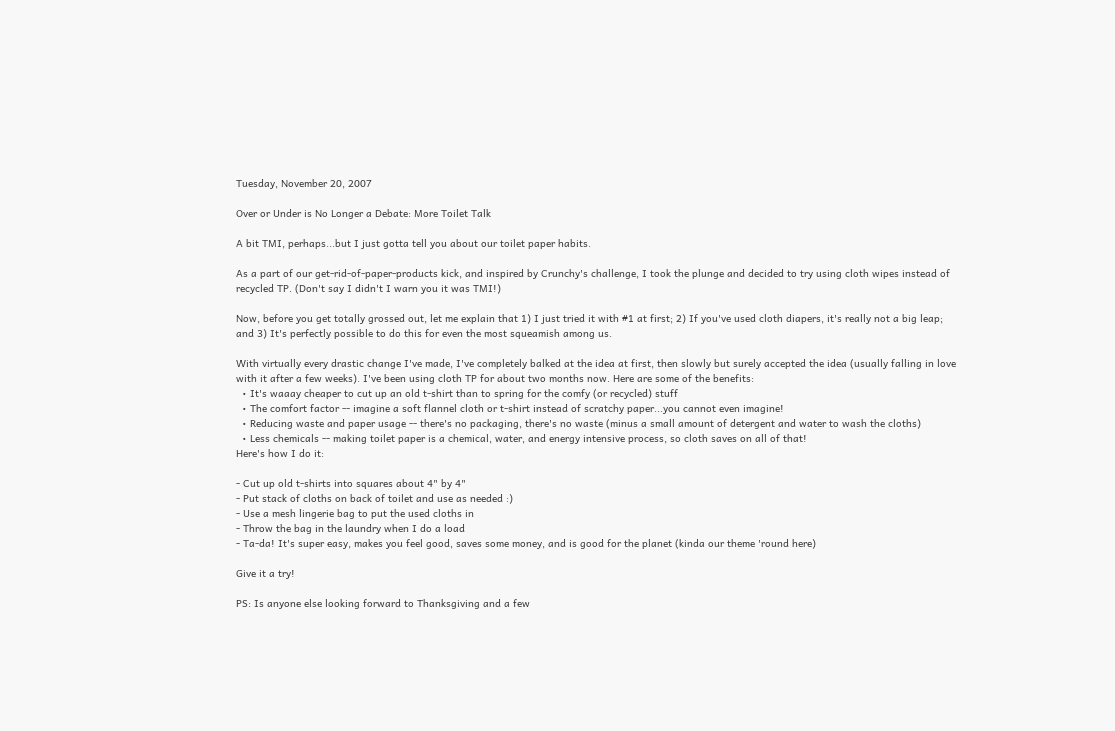Tuesday, November 20, 2007

Over or Under is No Longer a Debate: More Toilet Talk

A bit TMI, perhaps...but I just gotta tell you about our toilet paper habits.

As a part of our get-rid-of-paper-products kick, and inspired by Crunchy's challenge, I took the plunge and decided to try using cloth wipes instead of recycled TP. (Don't say I didn't I warn you it was TMI!)

Now, before you get totally grossed out, let me explain that 1) I just tried it with #1 at first; 2) If you've used cloth diapers, it's really not a big leap; and 3) It's perfectly possible to do this for even the most squeamish among us.

With virtually every drastic change I've made, I've completely balked at the idea at first, then slowly but surely accepted the idea (usually falling in love with it after a few weeks). I've been using cloth TP for about two months now. Here are some of the benefits:
  • It's waaay cheaper to cut up an old t-shirt than to spring for the comfy (or recycled) stuff
  • The comfort factor -- imagine a soft flannel cloth or t-shirt instead of scratchy paper...you cannot even imagine!
  • Reducing waste and paper usage -- there's no packaging, there's no waste (minus a small amount of detergent and water to wash the cloths)
  • Less chemicals -- making toilet paper is a chemical, water, and energy intensive process, so cloth saves on all of that!
Here's how I do it:

- Cut up old t-shirts into squares about 4" by 4"
- Put stack of cloths on back of toilet and use as needed :)
- Use a mesh lingerie bag to put the used cloths in
- Throw the bag in the laundry when I do a load
- Ta-da! It's super easy, makes you feel good, saves some money, and is good for the planet (kinda our theme 'round here)

Give it a try!

PS: Is anyone else looking forward to Thanksgiving and a few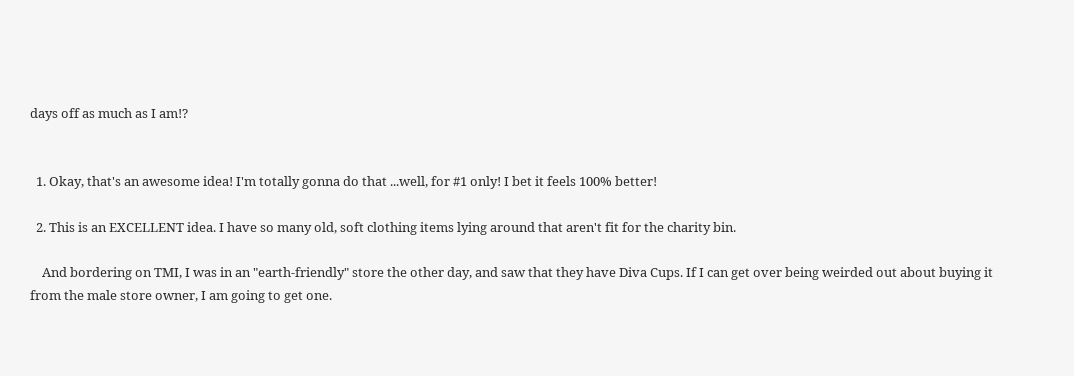days off as much as I am!?


  1. Okay, that's an awesome idea! I'm totally gonna do that ...well, for #1 only! I bet it feels 100% better!

  2. This is an EXCELLENT idea. I have so many old, soft clothing items lying around that aren't fit for the charity bin.

    And bordering on TMI, I was in an "earth-friendly" store the other day, and saw that they have Diva Cups. If I can get over being weirded out about buying it from the male store owner, I am going to get one.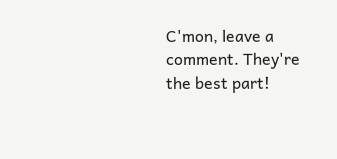C'mon, leave a comment. They're the best part!